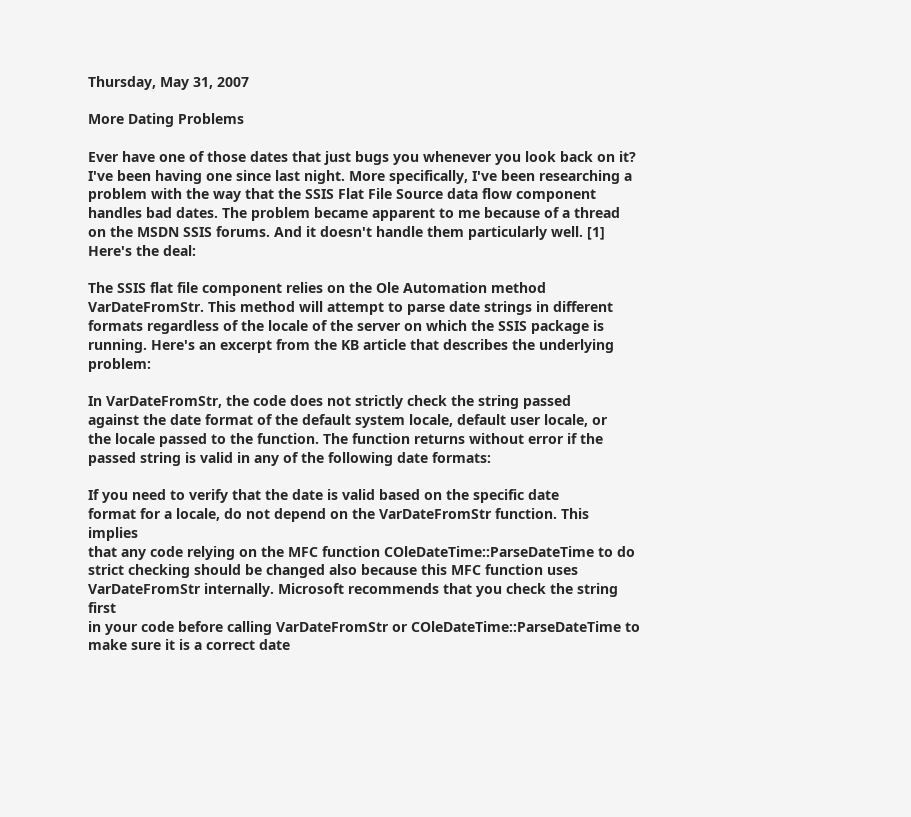Thursday, May 31, 2007

More Dating Problems

Ever have one of those dates that just bugs you whenever you look back on it? I've been having one since last night. More specifically, I've been researching a problem with the way that the SSIS Flat File Source data flow component handles bad dates. The problem became apparent to me because of a thread on the MSDN SSIS forums. And it doesn't handle them particularly well. [1] Here's the deal:

The SSIS flat file component relies on the Ole Automation method VarDateFromStr. This method will attempt to parse date strings in different formats regardless of the locale of the server on which the SSIS package is running. Here's an excerpt from the KB article that describes the underlying problem:

In VarDateFromStr, the code does not strictly check the string passed
against the date format of the default system locale, default user locale, or
the locale passed to the function. The function returns without error if the
passed string is valid in any of the following date formats:

If you need to verify that the date is valid based on the specific date
format for a locale, do not depend on the VarDateFromStr function. This implies
that any code relying on the MFC function COleDateTime::ParseDateTime to do
strict checking should be changed also because this MFC function uses
VarDateFromStr internally. Microsoft recommends that you check the string first
in your code before calling VarDateFromStr or COleDateTime::ParseDateTime to
make sure it is a correct date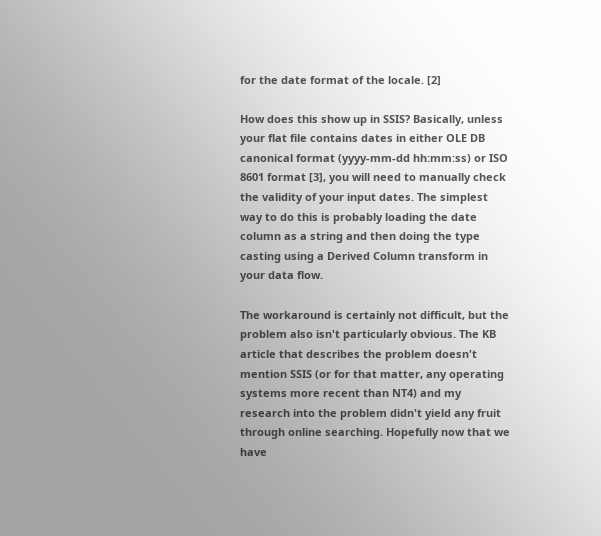for the date format of the locale. [2]

How does this show up in SSIS? Basically, unless your flat file contains dates in either OLE DB canonical format (yyyy-mm-dd hh:mm:ss) or ISO 8601 format [3], you will need to manually check the validity of your input dates. The simplest way to do this is probably loading the date column as a string and then doing the type casting using a Derived Column transform in your data flow.

The workaround is certainly not difficult, but the problem also isn't particularly obvious. The KB article that describes the problem doesn't mention SSIS (or for that matter, any operating systems more recent than NT4) and my research into the problem didn't yield any fruit through online searching. Hopefully now that we have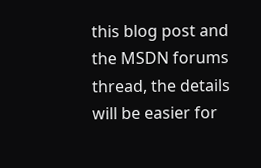this blog post and the MSDN forums thread, the details will be easier for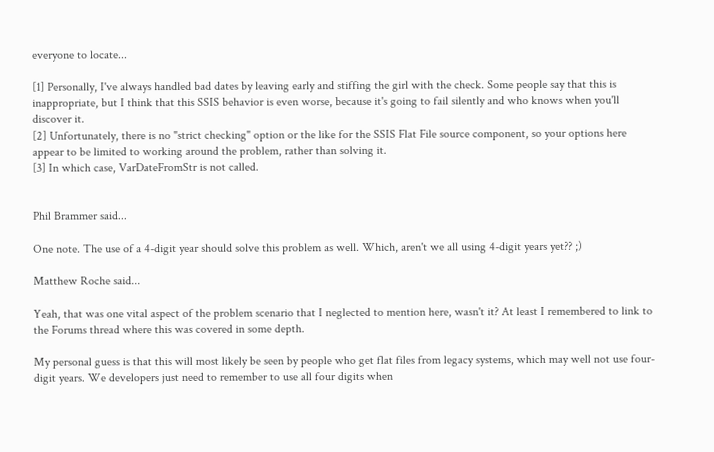everyone to locate...

[1] Personally, I've always handled bad dates by leaving early and stiffing the girl with the check. Some people say that this is inappropriate, but I think that this SSIS behavior is even worse, because it's going to fail silently and who knows when you'll discover it.
[2] Unfortunately, there is no "strict checking" option or the like for the SSIS Flat File source component, so your options here appear to be limited to working around the problem, rather than solving it.
[3] In which case, VarDateFromStr is not called.


Phil Brammer said...

One note. The use of a 4-digit year should solve this problem as well. Which, aren't we all using 4-digit years yet?? ;)

Matthew Roche said...

Yeah, that was one vital aspect of the problem scenario that I neglected to mention here, wasn't it? At least I remembered to link to the Forums thread where this was covered in some depth.

My personal guess is that this will most likely be seen by people who get flat files from legacy systems, which may well not use four-digit years. We developers just need to remember to use all four digits when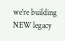we're building NEW legacy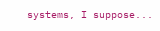systems, I suppose...